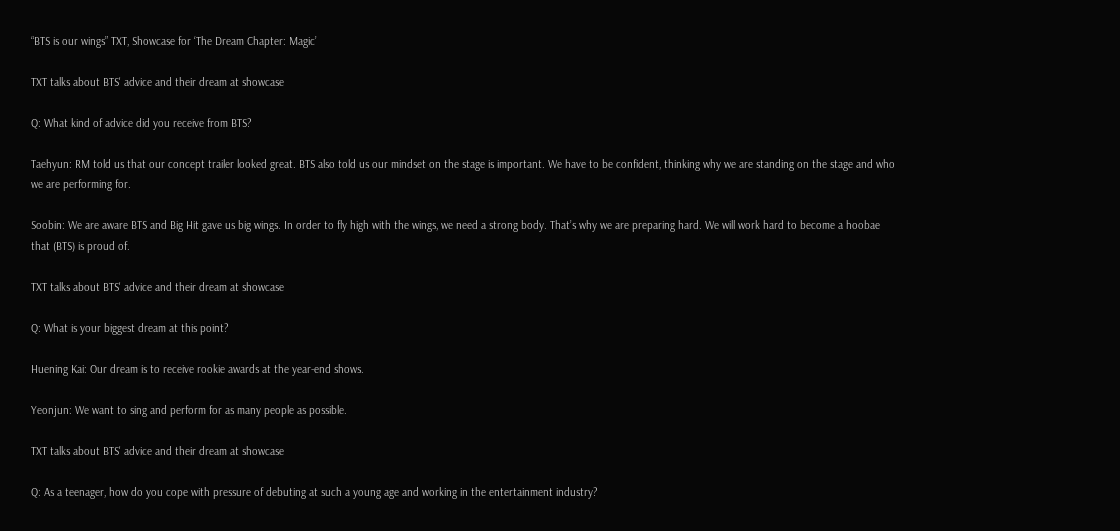“BTS is our wings” TXT, Showcase for ‘The Dream Chapter: Magic’

TXT talks about BTS' advice and their dream at showcase

Q: What kind of advice did you receive from BTS?

Taehyun: RM told us that our concept trailer looked great. BTS also told us our mindset on the stage is important. We have to be confident, thinking why we are standing on the stage and who we are performing for.

Soobin: We are aware BTS and Big Hit gave us big wings. In order to fly high with the wings, we need a strong body. That’s why we are preparing hard. We will work hard to become a hoobae that (BTS) is proud of.

TXT talks about BTS' advice and their dream at showcase

Q: What is your biggest dream at this point?

Huening Kai: Our dream is to receive rookie awards at the year-end shows.

Yeonjun: We want to sing and perform for as many people as possible.

TXT talks about BTS' advice and their dream at showcase

Q: As a teenager, how do you cope with pressure of debuting at such a young age and working in the entertainment industry?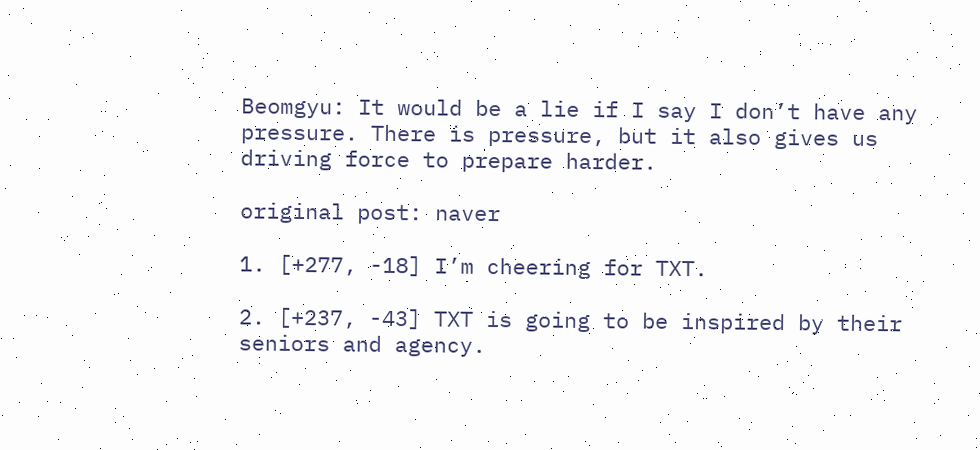Beomgyu: It would be a lie if I say I don’t have any pressure. There is pressure, but it also gives us driving force to prepare harder.

original post: naver

1. [+277, -18] I’m cheering for TXT.

2. [+237, -43] TXT is going to be inspired by their seniors and agency.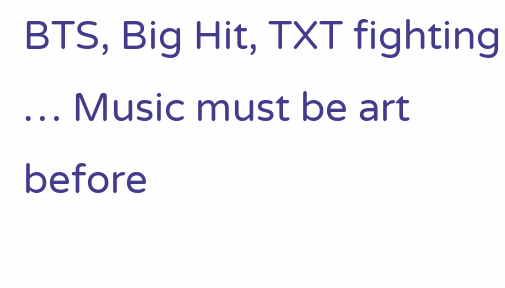BTS, Big Hit, TXT fighting … Music must be art before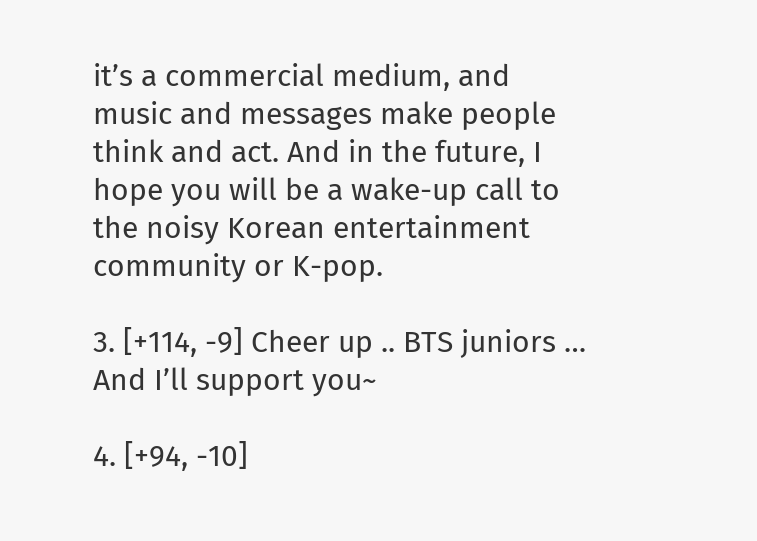it’s a commercial medium, and music and messages make people think and act. And in the future, I hope you will be a wake-up call to the noisy Korean entertainment community or K-pop.

3. [+114, -9] Cheer up .. BTS juniors … And I’ll support you~

4. [+94, -10]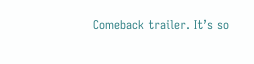Comeback trailer. It’s so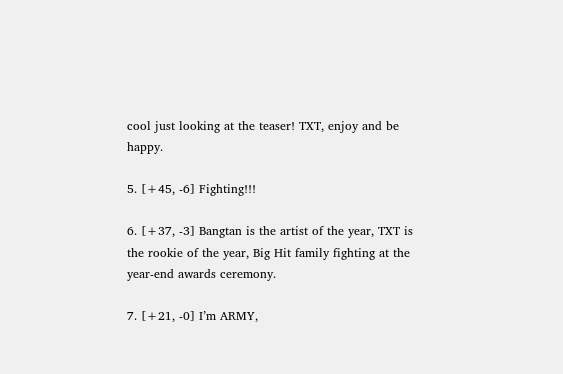cool just looking at the teaser! TXT, enjoy and be happy.

5. [+45, -6] Fighting!!!

6. [+37, -3] Bangtan is the artist of the year, TXT is the rookie of the year, Big Hit family fighting at the year-end awards ceremony.

7. [+21, -0] I’m ARMY,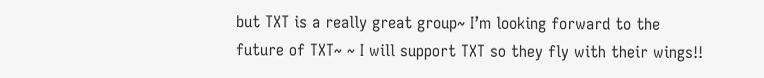but TXT is a really great group~ I’m looking forward to the future of TXT~ ~ I will support TXT so they fly with their wings!!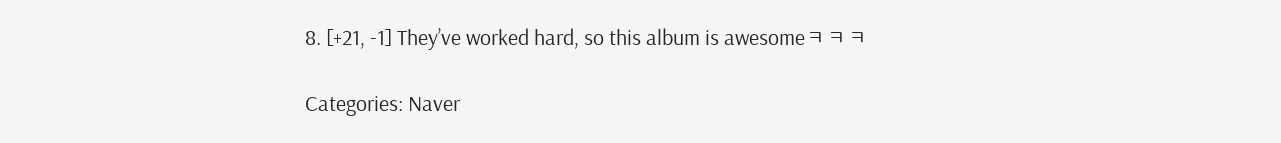8. [+21, -1] They’ve worked hard, so this album is awesomeㅋㅋㅋ

Categories: Naver